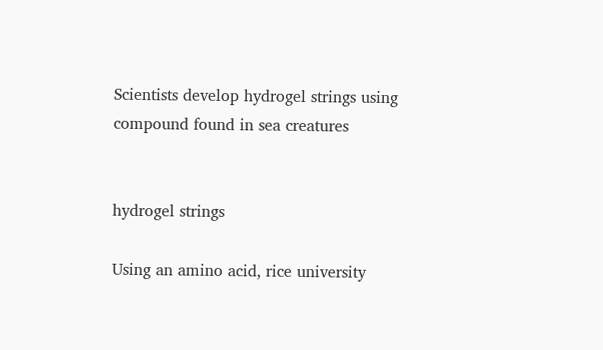Scientists develop hydrogel strings using compound found in sea creatures


hydrogel strings

Using an amino acid, rice university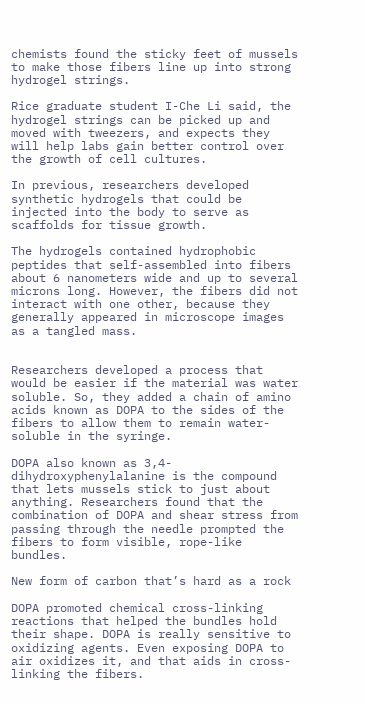chemists found the sticky feet of mussels to make those fibers line up into strong hydrogel strings.

Rice graduate student I-Che Li said, the hydrogel strings can be picked up and moved with tweezers, and expects they will help labs gain better control over the growth of cell cultures.

In previous, researchers developed synthetic hydrogels that could be injected into the body to serve as scaffolds for tissue growth.

The hydrogels contained hydrophobic peptides that self-assembled into fibers about 6 nanometers wide and up to several microns long. However, the fibers did not interact with one other, because they generally appeared in microscope images as a tangled mass.


Researchers developed a process that would be easier if the material was water soluble. So, they added a chain of amino acids known as DOPA to the sides of the fibers to allow them to remain water-soluble in the syringe.

DOPA also known as 3,4-dihydroxyphenylalanine is the compound that lets mussels stick to just about anything. Researchers found that the combination of DOPA and shear stress from passing through the needle prompted the fibers to form visible, rope-like bundles.

New form of carbon that’s hard as a rock

DOPA promoted chemical cross-linking reactions that helped the bundles hold their shape. DOPA is really sensitive to oxidizing agents. Even exposing DOPA to air oxidizes it, and that aids in cross-linking the fibers.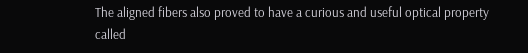The aligned fibers also proved to have a curious and useful optical property called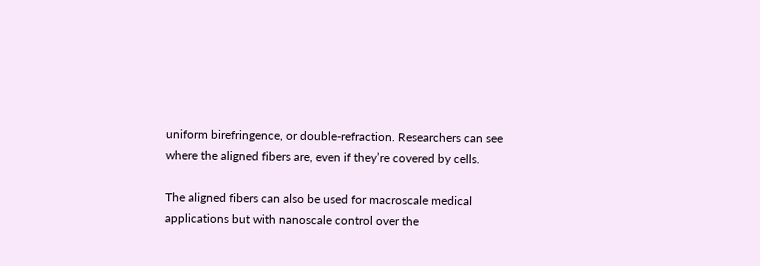uniform birefringence, or double-refraction. Researchers can see where the aligned fibers are, even if they’re covered by cells.

The aligned fibers can also be used for macroscale medical applications but with nanoscale control over the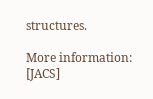structures.

More information: [JACS]